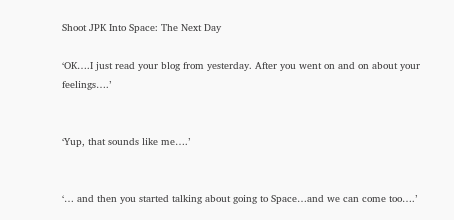Shoot JPK Into Space: The Next Day

‘OK….I just read your blog from yesterday. After you went on and on about your feelings….’


‘Yup, that sounds like me….’


‘… and then you started talking about going to Space…and we can come too….’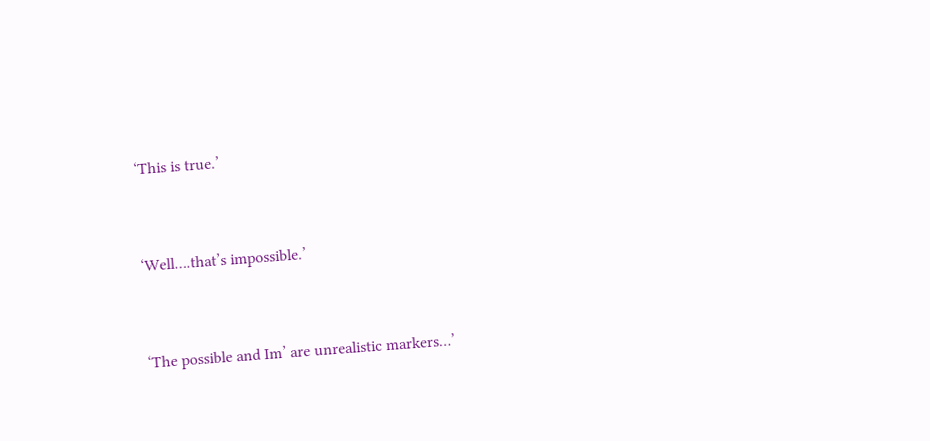‘This is true.’


‘Well….that’s impossible.’


‘The possible and Im’ are unrealistic markers…’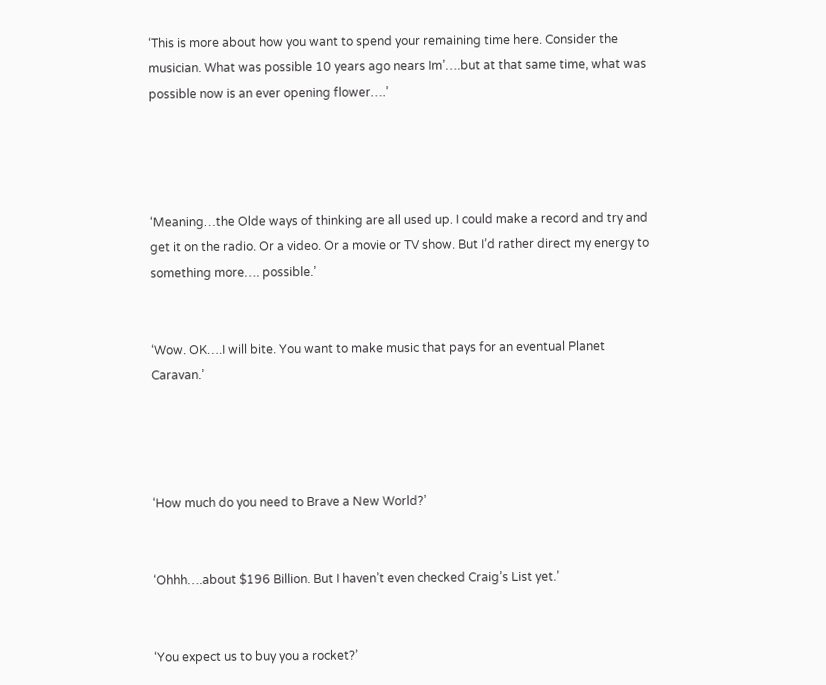‘This is more about how you want to spend your remaining time here. Consider the musician. What was possible 10 years ago nears Im’….but at that same time, what was possible now is an ever opening flower….’




‘Meaning…the Olde ways of thinking are all used up. I could make a record and try and get it on the radio. Or a video. Or a movie or TV show. But I’d rather direct my energy to something more…. possible.’


‘Wow. OK….I will bite. You want to make music that pays for an eventual Planet Caravan.’




‘How much do you need to Brave a New World?’


‘Ohhh….about $196 Billion. But I haven’t even checked Craig’s List yet.’


‘You expect us to buy you a rocket?’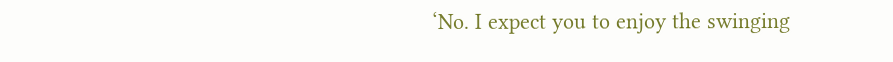‘No. I expect you to enjoy the swinging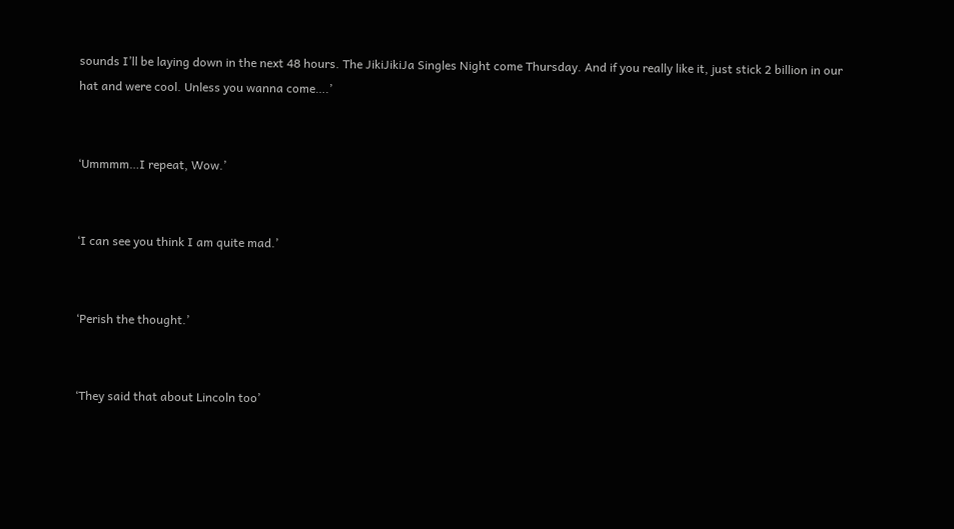sounds I’ll be laying down in the next 48 hours. The JikiJikiJa Singles Night come Thursday. And if you really like it, just stick 2 billion in our hat and were cool. Unless you wanna come….’


‘Ummmm…I repeat, Wow.’


‘I can see you think I am quite mad.’


‘Perish the thought.’


‘They said that about Lincoln too’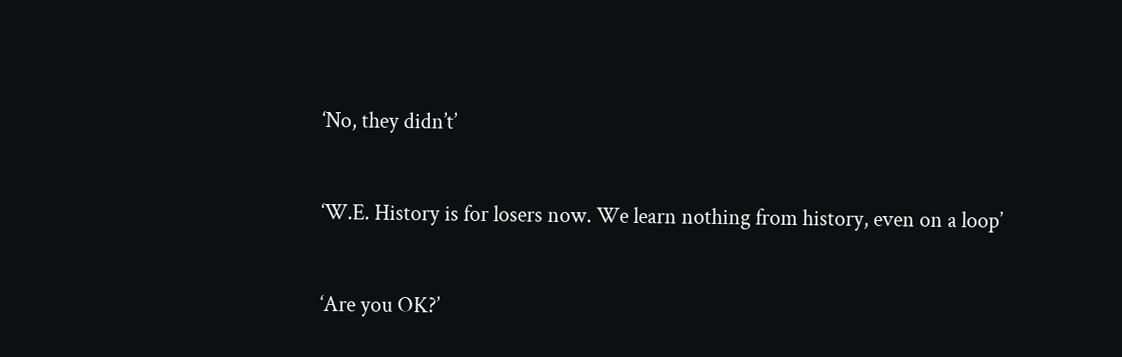‘No, they didn’t’


‘W.E. History is for losers now. We learn nothing from history, even on a loop’


‘Are you OK?’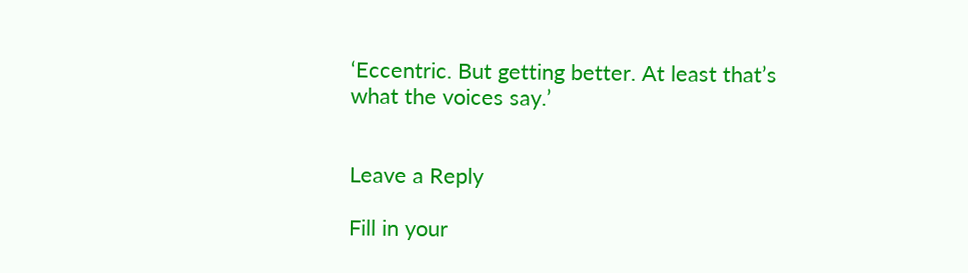‘Eccentric. But getting better. At least that’s what the voices say.’


Leave a Reply

Fill in your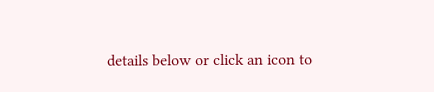details below or click an icon to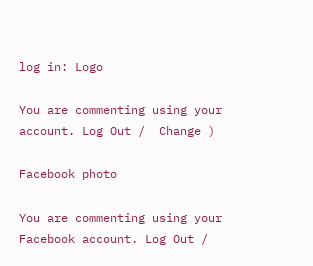log in: Logo

You are commenting using your account. Log Out /  Change )

Facebook photo

You are commenting using your Facebook account. Log Out /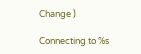Change )

Connecting to %s